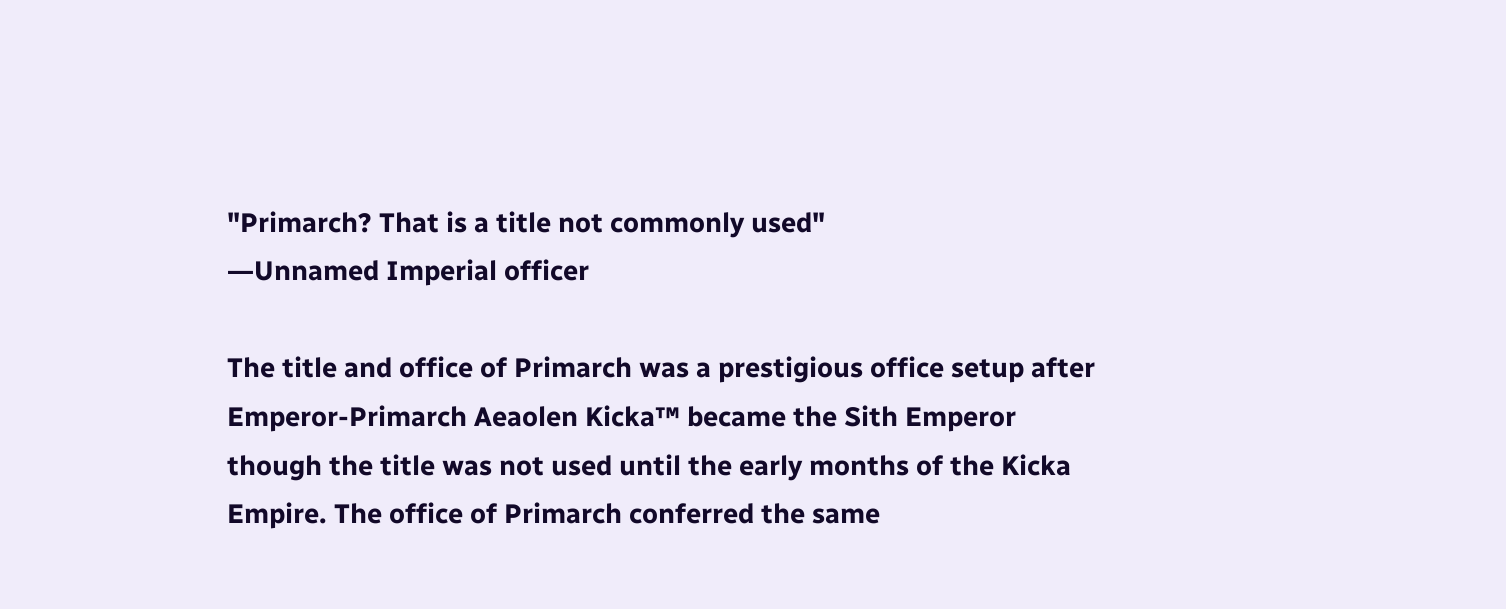"Primarch? That is a title not commonly used"
―Unnamed Imperial officer

The title and office of Primarch was a prestigious office setup after Emperor-Primarch Aeaolen Kicka™ became the Sith Emperor though the title was not used until the early months of the Kicka Empire. The office of Primarch conferred the same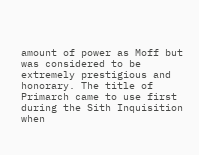amount of power as Moff but was considered to be extremely prestigious and honorary. The title of Primarch came to use first during the Sith Inquisition when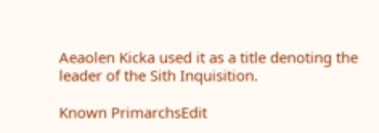Aeaolen Kicka used it as a title denoting the leader of the Sith Inquisition.

Known PrimarchsEdit